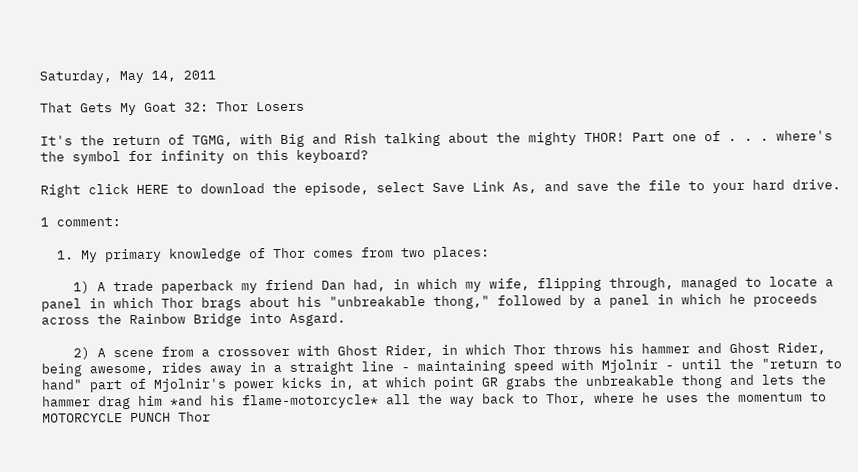Saturday, May 14, 2011

That Gets My Goat 32: Thor Losers

It's the return of TGMG, with Big and Rish talking about the mighty THOR! Part one of . . . where's the symbol for infinity on this keyboard?

Right click HERE to download the episode, select Save Link As, and save the file to your hard drive.

1 comment:

  1. My primary knowledge of Thor comes from two places:

    1) A trade paperback my friend Dan had, in which my wife, flipping through, managed to locate a panel in which Thor brags about his "unbreakable thong," followed by a panel in which he proceeds across the Rainbow Bridge into Asgard.

    2) A scene from a crossover with Ghost Rider, in which Thor throws his hammer and Ghost Rider, being awesome, rides away in a straight line - maintaining speed with Mjolnir - until the "return to hand" part of Mjolnir's power kicks in, at which point GR grabs the unbreakable thong and lets the hammer drag him *and his flame-motorcycle* all the way back to Thor, where he uses the momentum to MOTORCYCLE PUNCH Thor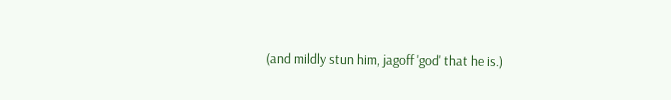(and mildly stun him, jagoff 'god' that he is.)